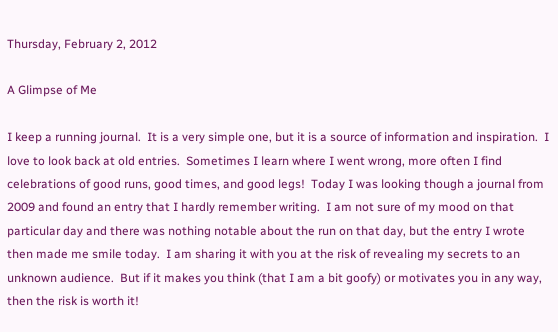Thursday, February 2, 2012

A Glimpse of Me

I keep a running journal.  It is a very simple one, but it is a source of information and inspiration.  I love to look back at old entries.  Sometimes I learn where I went wrong, more often I find celebrations of good runs, good times, and good legs!  Today I was looking though a journal from 2009 and found an entry that I hardly remember writing.  I am not sure of my mood on that particular day and there was nothing notable about the run on that day, but the entry I wrote then made me smile today.  I am sharing it with you at the risk of revealing my secrets to an unknown audience.  But if it makes you think (that I am a bit goofy) or motivates you in any way, then the risk is worth it!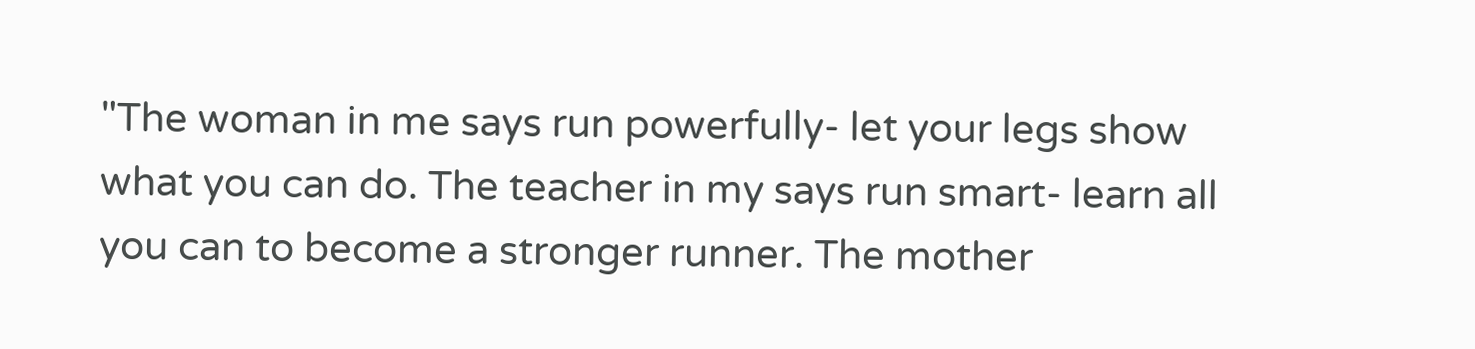"The woman in me says run powerfully- let your legs show what you can do. The teacher in my says run smart- learn all you can to become a stronger runner. The mother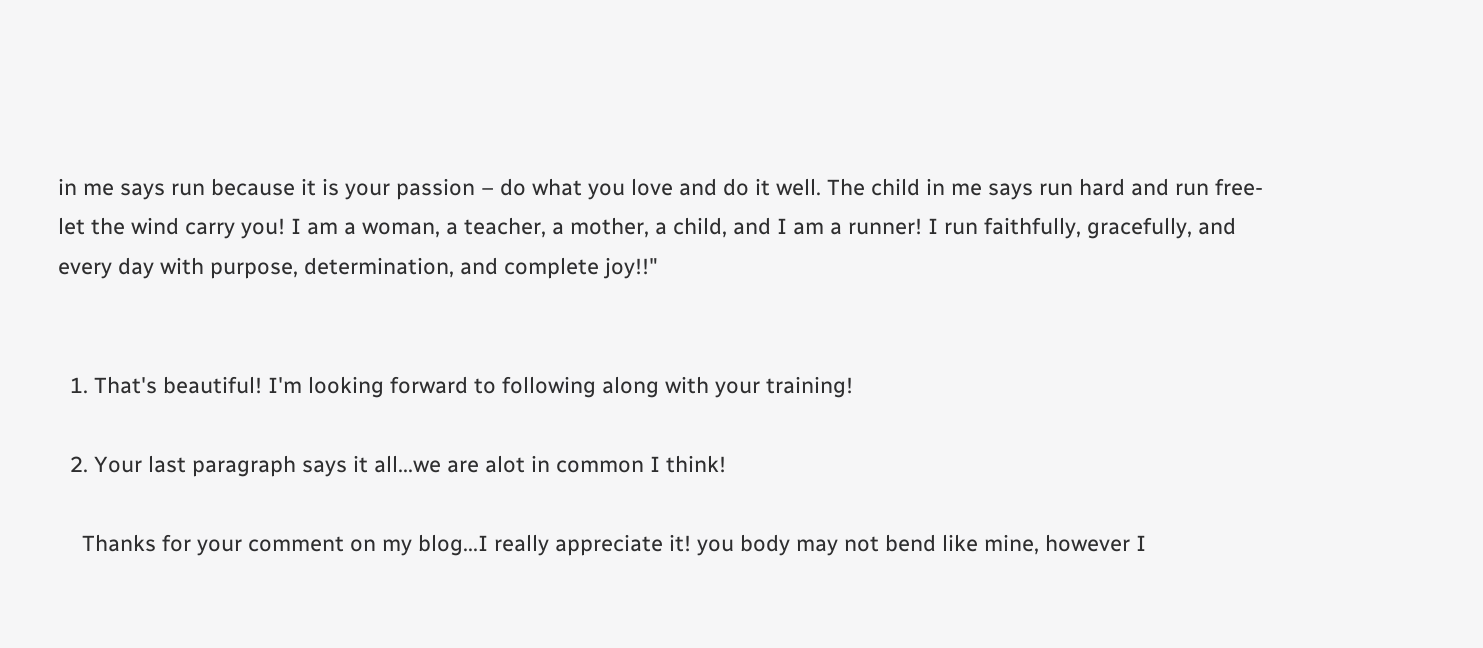in me says run because it is your passion – do what you love and do it well. The child in me says run hard and run free- let the wind carry you! I am a woman, a teacher, a mother, a child, and I am a runner! I run faithfully, gracefully, and every day with purpose, determination, and complete joy!!"


  1. That's beautiful! I'm looking forward to following along with your training!

  2. Your last paragraph says it all...we are alot in common I think!

    Thanks for your comment on my blog...I really appreciate it! you body may not bend like mine, however I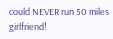could NEVER run 50 miles girlfriend!